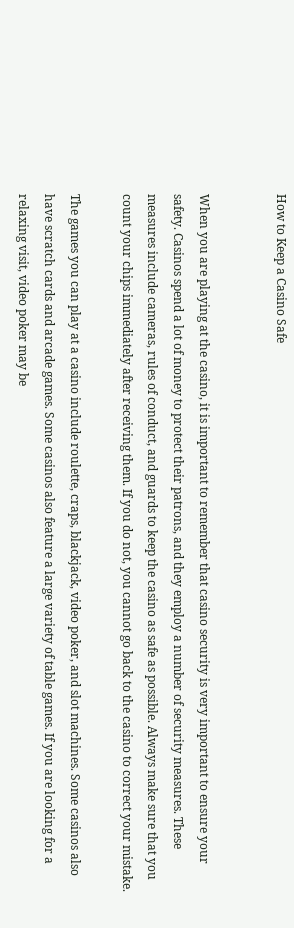How to Keep a Casino Safe


When you are playing at the casino, it is important to remember that casino security is very important to ensure your safety. Casinos spend a lot of money to protect their patrons, and they employ a number of security measures. These measures include cameras, rules of conduct, and guards to keep the casino as safe as possible. Always make sure that you count your chips immediately after receiving them. If you do not, you cannot go back to the casino to correct your mistake.

The games you can play at a casino include roulette, craps, blackjack, video poker, and slot machines. Some casinos also have scratch cards and arcade games. Some casinos also feature a large variety of table games. If you are looking for a relaxing visit, video poker may be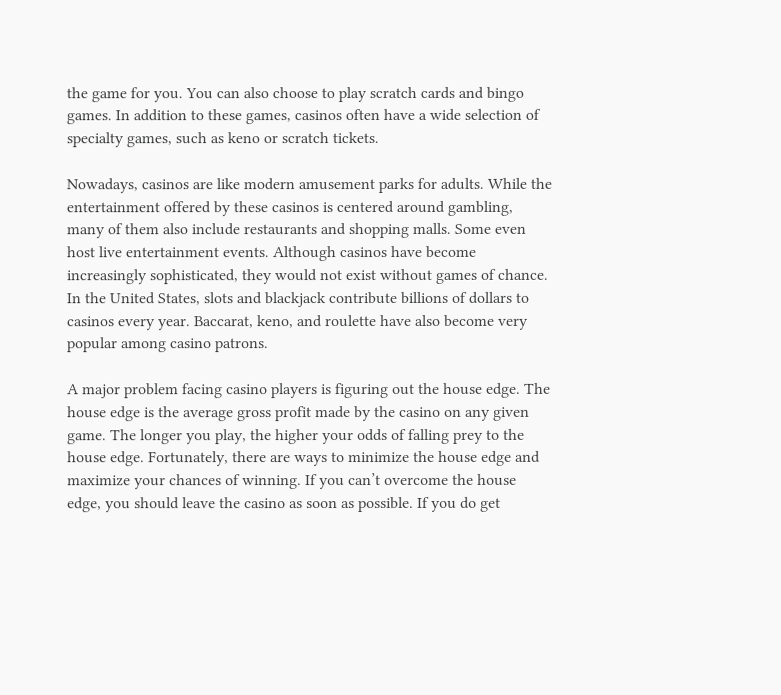the game for you. You can also choose to play scratch cards and bingo games. In addition to these games, casinos often have a wide selection of specialty games, such as keno or scratch tickets.

Nowadays, casinos are like modern amusement parks for adults. While the entertainment offered by these casinos is centered around gambling, many of them also include restaurants and shopping malls. Some even host live entertainment events. Although casinos have become increasingly sophisticated, they would not exist without games of chance. In the United States, slots and blackjack contribute billions of dollars to casinos every year. Baccarat, keno, and roulette have also become very popular among casino patrons.

A major problem facing casino players is figuring out the house edge. The house edge is the average gross profit made by the casino on any given game. The longer you play, the higher your odds of falling prey to the house edge. Fortunately, there are ways to minimize the house edge and maximize your chances of winning. If you can’t overcome the house edge, you should leave the casino as soon as possible. If you do get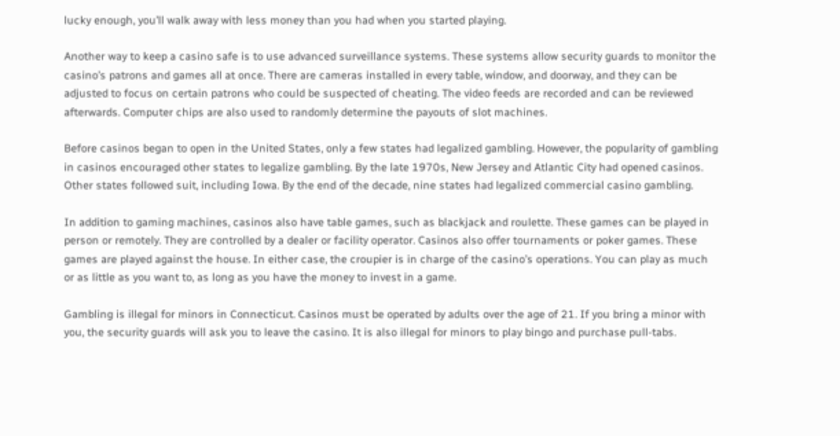lucky enough, you’ll walk away with less money than you had when you started playing.

Another way to keep a casino safe is to use advanced surveillance systems. These systems allow security guards to monitor the casino’s patrons and games all at once. There are cameras installed in every table, window, and doorway, and they can be adjusted to focus on certain patrons who could be suspected of cheating. The video feeds are recorded and can be reviewed afterwards. Computer chips are also used to randomly determine the payouts of slot machines.

Before casinos began to open in the United States, only a few states had legalized gambling. However, the popularity of gambling in casinos encouraged other states to legalize gambling. By the late 1970s, New Jersey and Atlantic City had opened casinos. Other states followed suit, including Iowa. By the end of the decade, nine states had legalized commercial casino gambling.

In addition to gaming machines, casinos also have table games, such as blackjack and roulette. These games can be played in person or remotely. They are controlled by a dealer or facility operator. Casinos also offer tournaments or poker games. These games are played against the house. In either case, the croupier is in charge of the casino’s operations. You can play as much or as little as you want to, as long as you have the money to invest in a game.

Gambling is illegal for minors in Connecticut. Casinos must be operated by adults over the age of 21. If you bring a minor with you, the security guards will ask you to leave the casino. It is also illegal for minors to play bingo and purchase pull-tabs.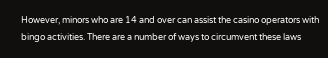However, minors who are 14 and over can assist the casino operators with bingo activities. There are a number of ways to circumvent these laws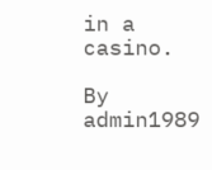in a casino.

By admin1989